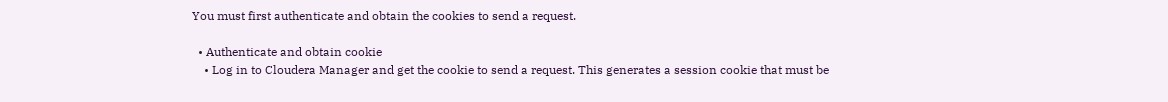You must first authenticate and obtain the cookies to send a request.

  • Authenticate and obtain cookie
    • Log in to Cloudera Manager and get the cookie to send a request. This generates a session cookie that must be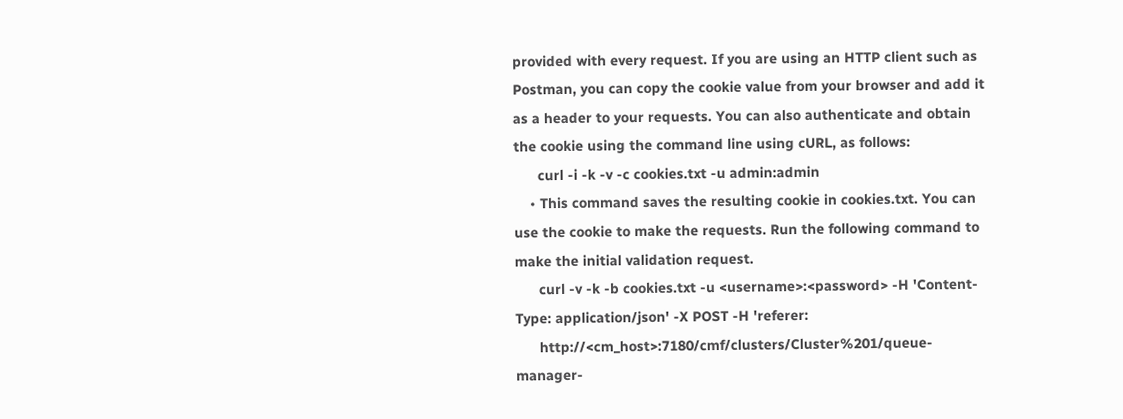provided with every request. If you are using an HTTP client such as Postman, you can copy the cookie value from your browser and add it as a header to your requests. You can also authenticate and obtain the cookie using the command line using cURL, as follows:
      curl -i -k -v -c cookies.txt -u admin:admin
    • This command saves the resulting cookie in cookies.txt. You can use the cookie to make the requests. Run the following command to make the initial validation request.
      curl -v -k -b cookies.txt -u <username>:<password> -H 'Content-Type: application/json' -X POST -H 'referer:
      http://<cm_host>:7180/cmf/clusters/Cluster%201/queue-manager-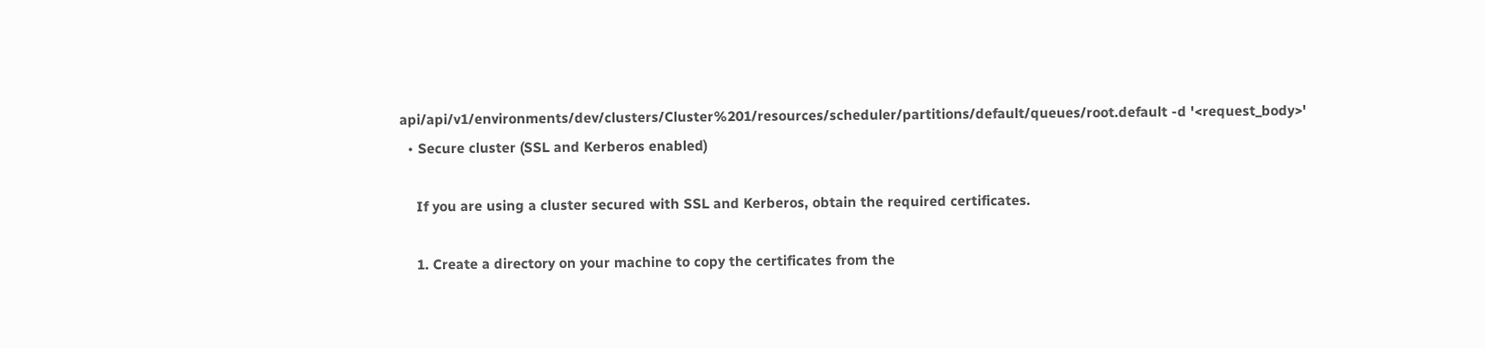api/api/v1/environments/dev/clusters/Cluster%201/resources/scheduler/partitions/default/queues/root.default -d '<request_body>'
  • Secure cluster (SSL and Kerberos enabled)

    If you are using a cluster secured with SSL and Kerberos, obtain the required certificates.

    1. Create a directory on your machine to copy the certificates from the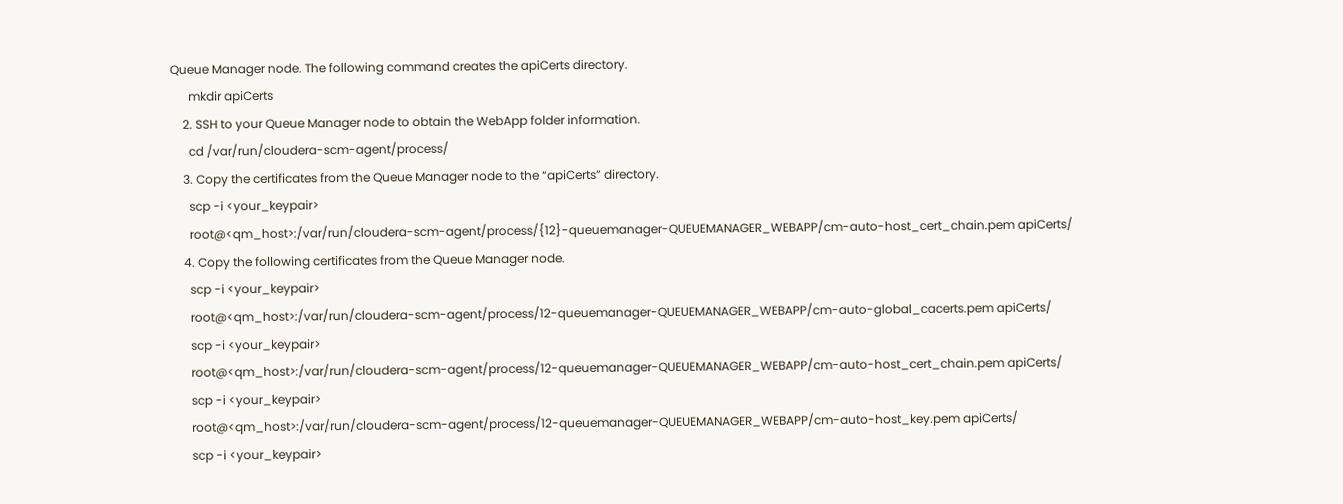Queue Manager node. The following command creates the apiCerts directory.
      mkdir apiCerts
    2. SSH to your Queue Manager node to obtain the WebApp folder information.
      cd /var/run/cloudera-scm-agent/process/
    3. Copy the certificates from the Queue Manager node to the “apiCerts” directory.
      scp -i <your_keypair>
      root@<qm_host>:/var/run/cloudera-scm-agent/process/{12}-queuemanager-QUEUEMANAGER_WEBAPP/cm-auto-host_cert_chain.pem apiCerts/
    4. Copy the following certificates from the Queue Manager node.
      scp -i <your_keypair>
      root@<qm_host>:/var/run/cloudera-scm-agent/process/12-queuemanager-QUEUEMANAGER_WEBAPP/cm-auto-global_cacerts.pem apiCerts/
      scp -i <your_keypair>
      root@<qm_host>:/var/run/cloudera-scm-agent/process/12-queuemanager-QUEUEMANAGER_WEBAPP/cm-auto-host_cert_chain.pem apiCerts/
      scp -i <your_keypair>
      root@<qm_host>:/var/run/cloudera-scm-agent/process/12-queuemanager-QUEUEMANAGER_WEBAPP/cm-auto-host_key.pem apiCerts/
      scp -i <your_keypair>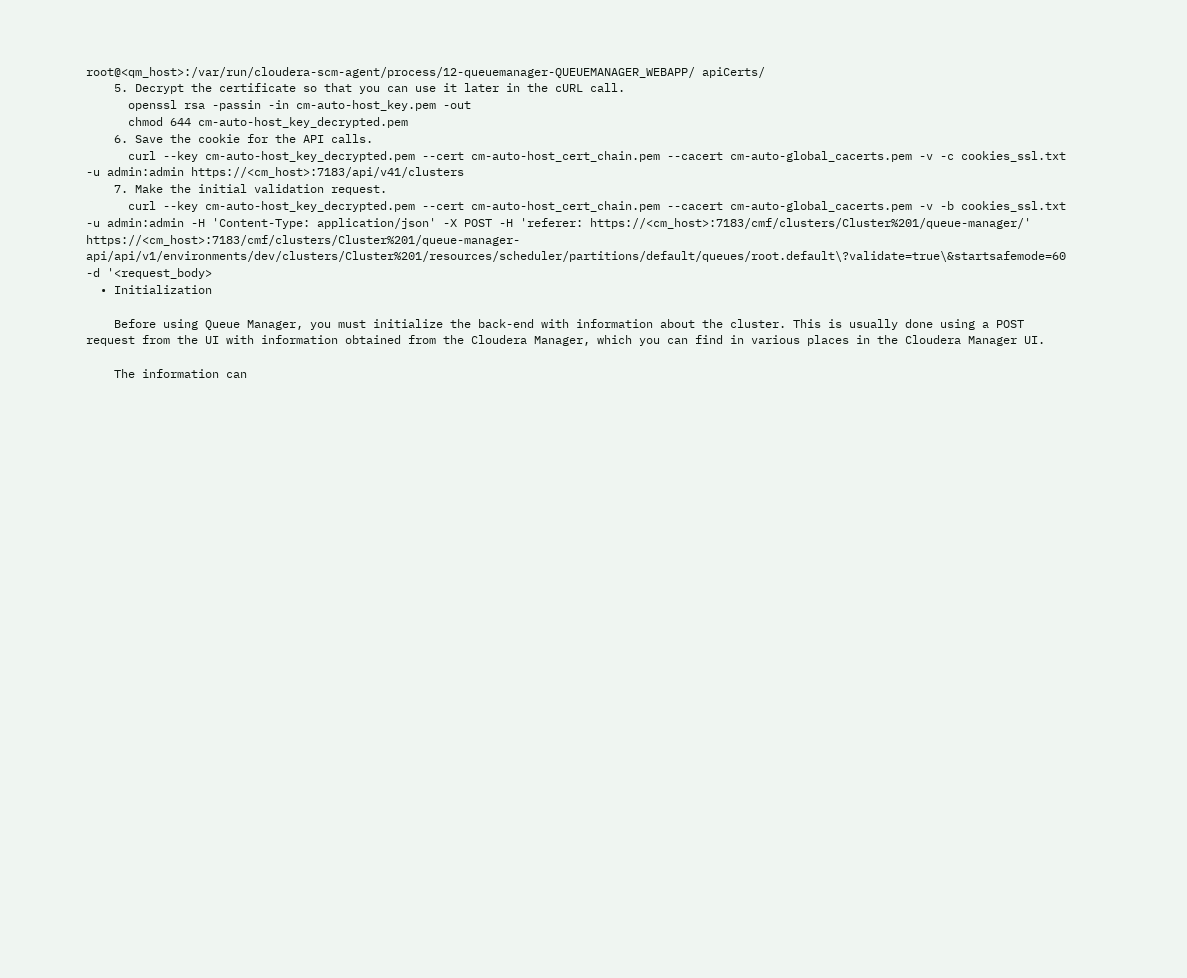root@<qm_host>:/var/run/cloudera-scm-agent/process/12-queuemanager-QUEUEMANAGER_WEBAPP/ apiCerts/
    5. Decrypt the certificate so that you can use it later in the cURL call.
      openssl rsa -passin -in cm-auto-host_key.pem -out
      chmod 644 cm-auto-host_key_decrypted.pem
    6. Save the cookie for the API calls.
      curl --key cm-auto-host_key_decrypted.pem --cert cm-auto-host_cert_chain.pem --cacert cm-auto-global_cacerts.pem -v -c cookies_ssl.txt -u admin:admin https://<cm_host>:7183/api/v41/clusters
    7. Make the initial validation request.
      curl --key cm-auto-host_key_decrypted.pem --cert cm-auto-host_cert_chain.pem --cacert cm-auto-global_cacerts.pem -v -b cookies_ssl.txt -u admin:admin -H 'Content-Type: application/json' -X POST -H 'referer: https://<cm_host>:7183/cmf/clusters/Cluster%201/queue-manager/' https://<cm_host>:7183/cmf/clusters/Cluster%201/queue-manager-api/api/v1/environments/dev/clusters/Cluster%201/resources/scheduler/partitions/default/queues/root.default\?validate=true\&startsafemode=60 -d '<request_body>
  • Initialization

    Before using Queue Manager, you must initialize the back-end with information about the cluster. This is usually done using a POST request from the UI with information obtained from the Cloudera Manager, which you can find in various places in the Cloudera Manager UI.

    The information can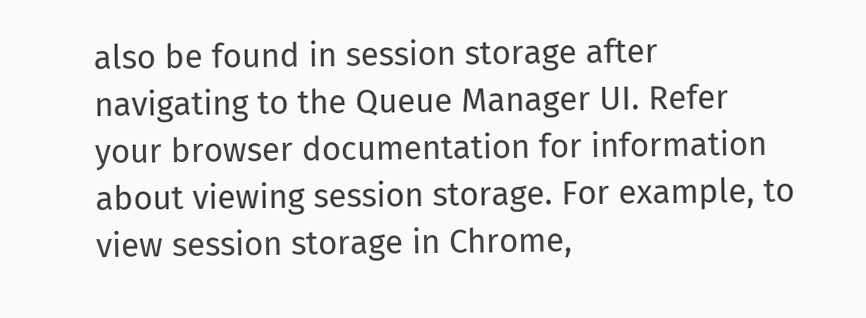also be found in session storage after navigating to the Queue Manager UI. Refer your browser documentation for information about viewing session storage. For example, to view session storage in Chrome,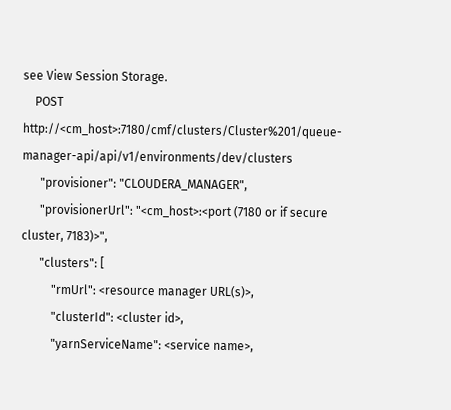see View Session Storage.
    POST http://<cm_host>:7180/cmf/clusters/Cluster%201/queue-manager-api/api/v1/environments/dev/clusters
      "provisioner": "CLOUDERA_MANAGER",
      "provisionerUrl": "<cm_host>:<port (7180 or if secure cluster, 7183)>",
      "clusters": [
          "rmUrl": <resource manager URL(s)>,
          "clusterId": <cluster id>,
          "yarnServiceName": <service name>,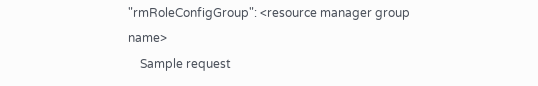"rmRoleConfigGroup": <resource manager group name>
    Sample request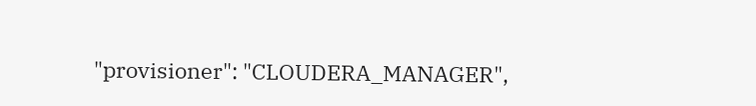"provisioner": "CLOUDERA_MANAGER",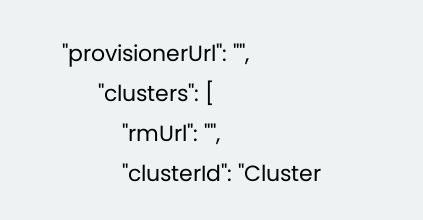"provisionerUrl": "",
      "clusters": [
          "rmUrl": "",
          "clusterId": "Cluster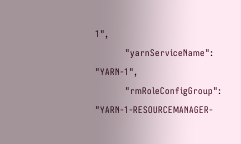1",
          "yarnServiceName": "YARN-1",
          "rmRoleConfigGroup": "YARN-1-RESOURCEMANAGER-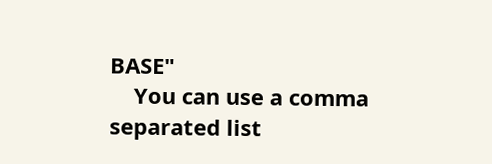BASE"
    You can use a comma separated list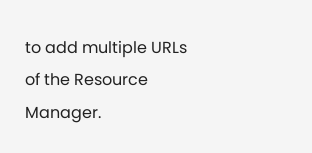to add multiple URLs of the Resource Manager.